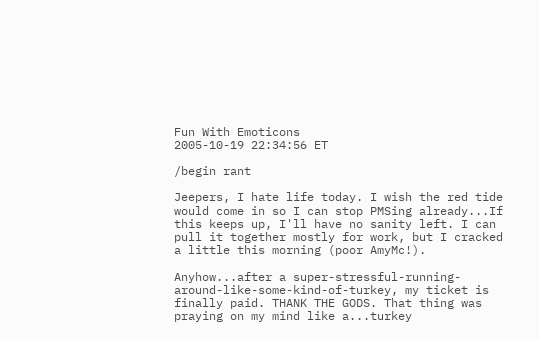Fun With Emoticons
2005-10-19 22:34:56 ET

/begin rant

Jeepers, I hate life today. I wish the red tide would come in so I can stop PMSing already...If this keeps up, I'll have no sanity left. I can pull it together mostly for work, but I cracked a little this morning (poor AmyMc!).

Anyhow...after a super-stressful-running-around-like-some-kind-of-turkey, my ticket is finally paid. THANK THE GODS. That thing was praying on my mind like a...turkey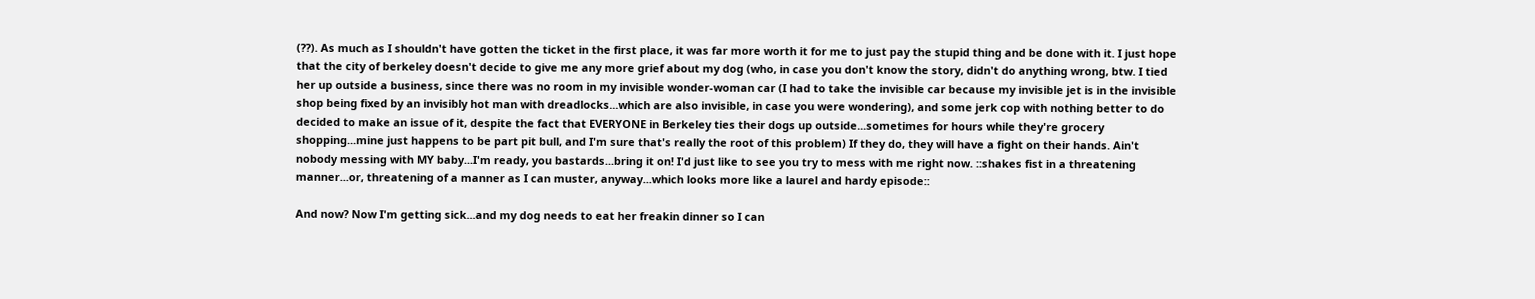(??). As much as I shouldn't have gotten the ticket in the first place, it was far more worth it for me to just pay the stupid thing and be done with it. I just hope that the city of berkeley doesn't decide to give me any more grief about my dog (who, in case you don't know the story, didn't do anything wrong, btw. I tied her up outside a business, since there was no room in my invisible wonder-woman car (I had to take the invisible car because my invisible jet is in the invisible shop being fixed by an invisibly hot man with dreadlocks...which are also invisible, in case you were wondering), and some jerk cop with nothing better to do decided to make an issue of it, despite the fact that EVERYONE in Berkeley ties their dogs up outside...sometimes for hours while they're grocery shopping...mine just happens to be part pit bull, and I'm sure that's really the root of this problem) If they do, they will have a fight on their hands. Ain't nobody messing with MY baby...I'm ready, you bastards...bring it on! I'd just like to see you try to mess with me right now. ::shakes fist in a threatening manner...or, threatening of a manner as I can muster, anyway...which looks more like a laurel and hardy episode::

And now? Now I'm getting sick...and my dog needs to eat her freakin dinner so I can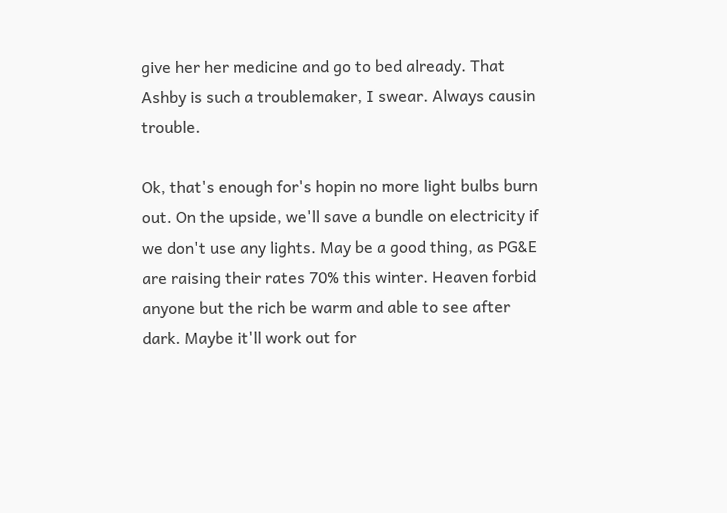give her her medicine and go to bed already. That Ashby is such a troublemaker, I swear. Always causin trouble.

Ok, that's enough for's hopin no more light bulbs burn out. On the upside, we'll save a bundle on electricity if we don't use any lights. May be a good thing, as PG&E are raising their rates 70% this winter. Heaven forbid anyone but the rich be warm and able to see after dark. Maybe it'll work out for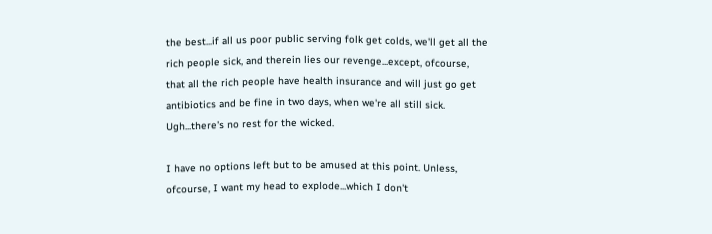the best...if all us poor public serving folk get colds, we'll get all the rich people sick, and therein lies our revenge...except, ofcourse, that all the rich people have health insurance and will just go get antibiotics and be fine in two days, when we're all still sick. Ugh...there's no rest for the wicked.

I have no options left but to be amused at this point. Unless, ofcourse, I want my head to explode...which I don't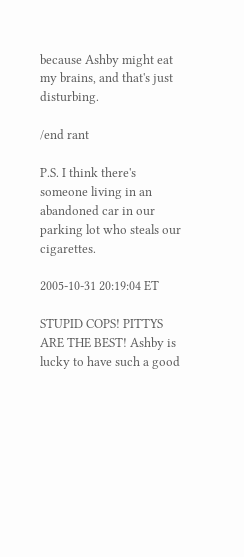because Ashby might eat my brains, and that's just disturbing.

/end rant

P.S. I think there's someone living in an abandoned car in our parking lot who steals our cigarettes.

2005-10-31 20:19:04 ET

STUPID COPS! PITTYS ARE THE BEST! Ashby is lucky to have such a good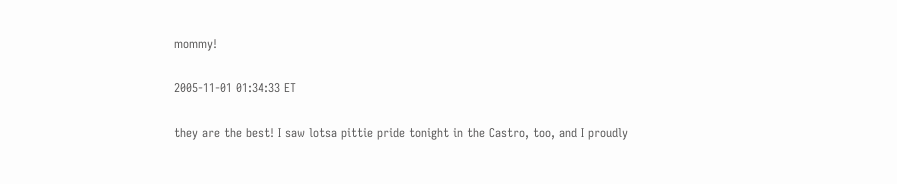mommy!

2005-11-01 01:34:33 ET

they are the best! I saw lotsa pittie pride tonight in the Castro, too, and I proudly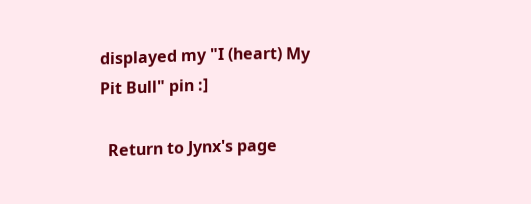displayed my "I (heart) My Pit Bull" pin :]

  Return to Jynx's page